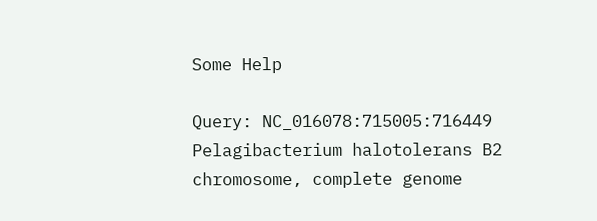Some Help

Query: NC_016078:715005:716449 Pelagibacterium halotolerans B2 chromosome, complete genome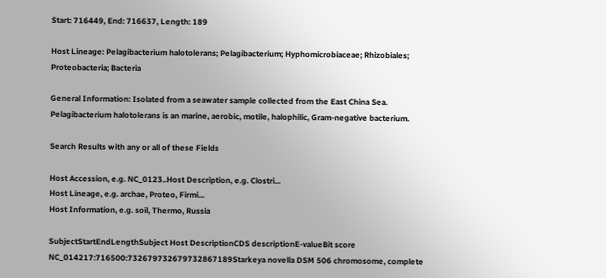Start: 716449, End: 716637, Length: 189

Host Lineage: Pelagibacterium halotolerans; Pelagibacterium; Hyphomicrobiaceae; Rhizobiales; Proteobacteria; Bacteria

General Information: Isolated from a seawater sample collected from the East China Sea. Pelagibacterium halotolerans is an marine, aerobic, motile, halophilic, Gram-negative bacterium.

Search Results with any or all of these Fields

Host Accession, e.g. NC_0123..Host Description, e.g. Clostri...
Host Lineage, e.g. archae, Proteo, Firmi...
Host Information, e.g. soil, Thermo, Russia

SubjectStartEndLengthSubject Host DescriptionCDS descriptionE-valueBit score
NC_014217:716500:732679732679732867189Starkeya novella DSM 506 chromosome, complete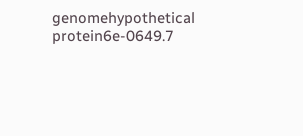genomehypothetical protein6e-0649.7